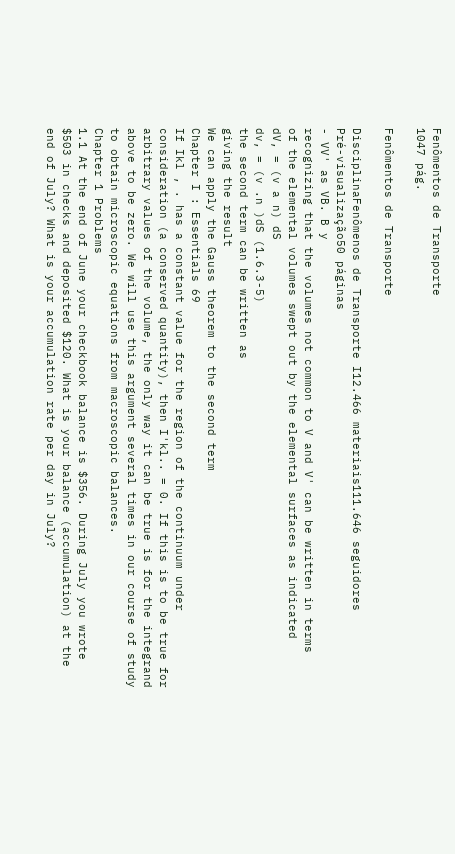Fenômentos de Transporte
1047 pág.

Fenômentos de Transporte

DisciplinaFenômenos de Transporte I12.466 materiais111.646 seguidores
Pré-visualização50 páginas
- VV' as VB. B y
recognizing that the volumes not common to V and V' can be written in terms
of the elemental volumes swept out by the elemental surfaces as indicated
dV, = (v a n) dS
dv, = (v .n )dS (1.6.3-5)
the second term can be written as
giving the result
We can apply the Gauss theorem to the second term
Chapter I : Essentials 69
If Ikl , . has a constant value for the region of the continuum under
consideration (a conserved quantity), then I'kl.. = 0. If this is to be true for
arbitrary values of the volume, the only way it can be true is for the integrand
above to be zero. We will use this argument several times in our course of study
to obtain microscopic equations from macroscopic balances.
Chapter 1 Problems
1.1 At the end of June your checkbook balance is $356. During July you wrote
$503 in checks and deposited $120. What is your balance (accumulation) at the
end of July? What is your accumulation rate per day in July?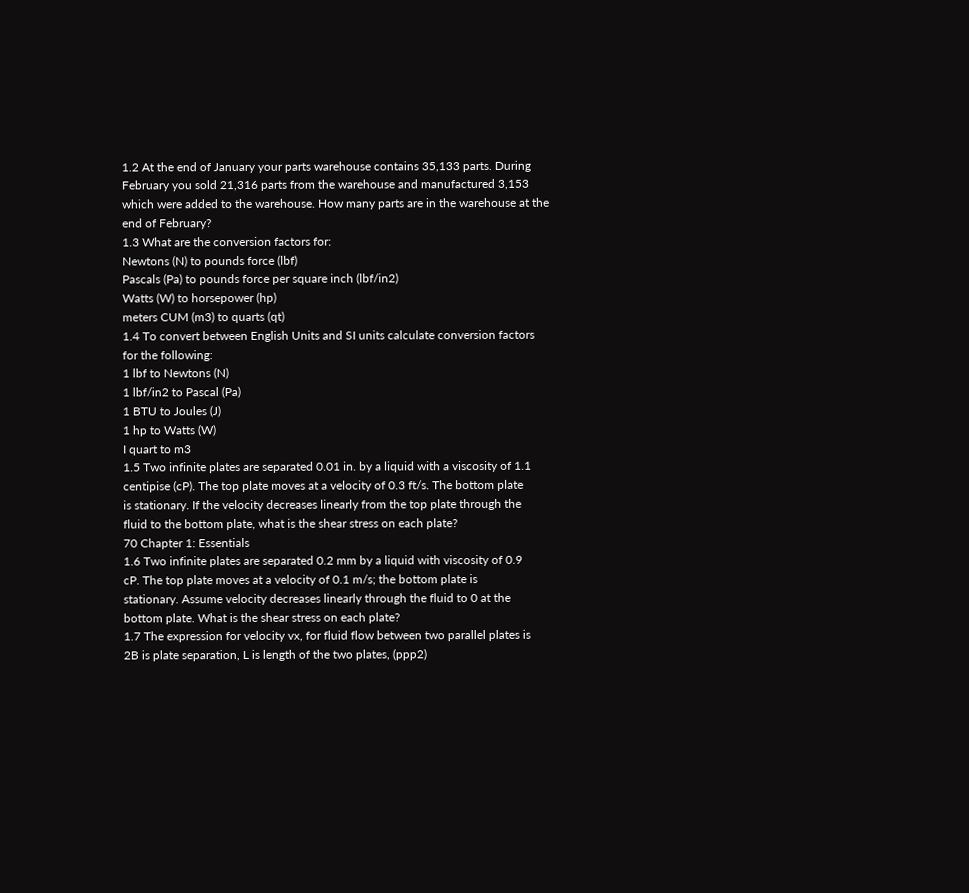1.2 At the end of January your parts warehouse contains 35,133 parts. During
February you sold 21,316 parts from the warehouse and manufactured 3,153
which were added to the warehouse. How many parts are in the warehouse at the
end of February?
1.3 What are the conversion factors for:
Newtons (N) to pounds force (lbf)
Pascals (Pa) to pounds force per square inch (lbf/in2)
Watts (W) to horsepower (hp)
meters CUM (m3) to quarts (qt)
1.4 To convert between English Units and SI units calculate conversion factors
for the following:
1 lbf to Newtons (N)
1 lbf/in2 to Pascal (Pa)
1 BTU to Joules (J)
1 hp to Watts (W)
I quart to m3
1.5 Two infinite plates are separated 0.01 in. by a liquid with a viscosity of 1.1
centipise (cP). The top plate moves at a velocity of 0.3 ft/s. The bottom plate
is stationary. If the velocity decreases linearly from the top plate through the
fluid to the bottom plate, what is the shear stress on each plate?
70 Chapter 1: Essentials
1.6 Two infinite plates are separated 0.2 mm by a liquid with viscosity of 0.9
cP. The top plate moves at a velocity of 0.1 m/s; the bottom plate is
stationary. Assume velocity decreases linearly through the fluid to 0 at the
bottom plate. What is the shear stress on each plate?
1.7 The expression for velocity vx, for fluid flow between two parallel plates is
2B is plate separation, L is length of the two plates, (ppp2)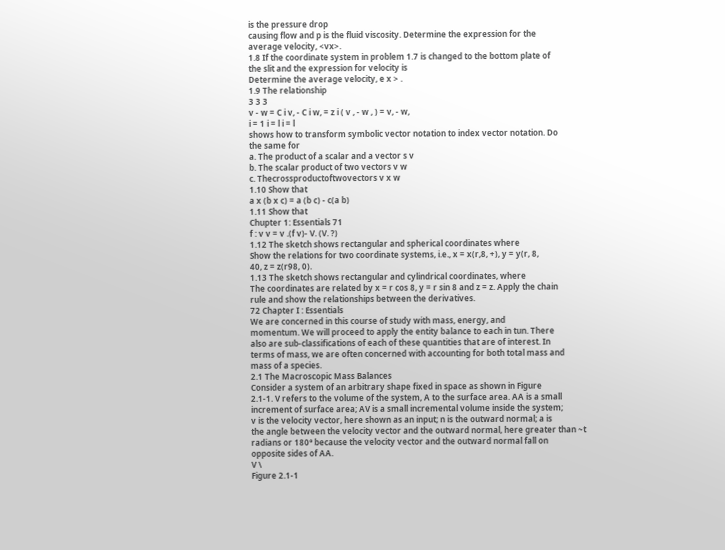is the pressure drop
causing flow and p is the fluid viscosity. Determine the expression for the
average velocity, <vx>.
1.8 If the coordinate system in problem 1.7 is changed to the bottom plate of
the slit and the expression for velocity is
Determine the average velocity, e x > .
1.9 The relationship
3 3 3
v - w = C i v, - C i w, = z i ( v , - w , ) = v, - w,
i = 1 i = l i = l
shows how to transform symbolic vector notation to index vector notation. Do
the same for
a. The product of a scalar and a vector s v
b. The scalar product of two vectors v w
c. Thecrossproductoftwovectors v x w
1.10 Show that
a x (b x c) = a (b c) - c(a b)
1.11 Show that
Chupter 1: Essentials 71
f : v v = v .(f v)- V. (V. ?)
1.12 The sketch shows rectangular and spherical coordinates where
Show the relations for two coordinate systems, i.e., x = x(r,8, +), y = y(r, 8,
40, z = z(r98, 0).
1.13 The sketch shows rectangular and cylindrical coordinates, where
The coordinates are related by x = r cos 8, y = r sin 8 and z = z. Apply the chain
rule and show the relationships between the derivatives.
72 Chapter I : Essentials
We are concerned in this course of study with mass, energy, and
momentum. We will proceed to apply the entity balance to each in tun. There
also are sub-classifications of each of these quantities that are of interest. In
terms of mass, we are often concerned with accounting for both total mass and
mass of a species.
2.1 The Macroscopic Mass Balances
Consider a system of an arbitrary shape fixed in space as shown in Figure
2.1-1. V refers to the volume of the system, A to the surface area. AA is a small
increment of surface area; AV is a small incremental volume inside the system;
v is the velocity vector, here shown as an input; n is the outward normal; a is
the angle between the velocity vector and the outward normal, here greater than ~t
radians or 180° because the velocity vector and the outward normal fall on
opposite sides of AA.
V \
Figure 2.1-1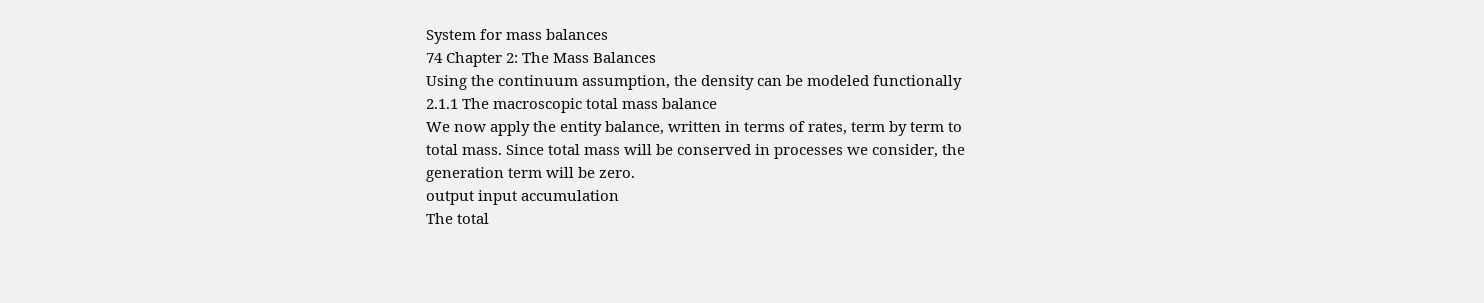System for mass balances
74 Chapter 2: The Mass Balances
Using the continuum assumption, the density can be modeled functionally
2.1.1 The macroscopic total mass balance
We now apply the entity balance, written in terms of rates, term by term to
total mass. Since total mass will be conserved in processes we consider, the
generation term will be zero.
output input accumulation
The total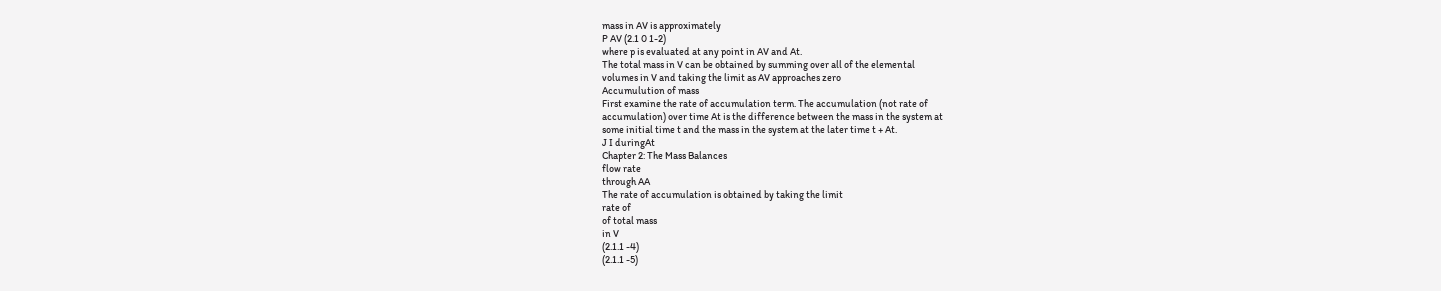mass in AV is approximately
P AV (2.1 0 1-2)
where p is evaluated at any point in AV and At.
The total mass in V can be obtained by summing over all of the elemental
volumes in V and taking the limit as AV approaches zero
Accumulution of mass
First examine the rate of accumulation term. The accumulation (not rate of
accumulation) over time At is the difference between the mass in the system at
some initial time t and the mass in the system at the later time t + At.
J I duringAt
Chapter 2: The Mass Balances
flow rate
through AA
The rate of accumulation is obtained by taking the limit
rate of
of total mass
in V
(2.1.1 -4)
(2.1.1 -5)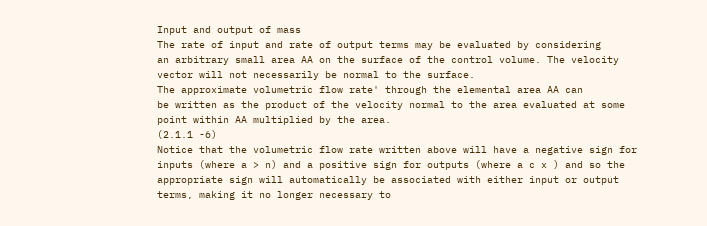Input and output of mass
The rate of input and rate of output terms may be evaluated by considering
an arbitrary small area AA on the surface of the control volume. The velocity
vector will not necessarily be normal to the surface.
The approximate volumetric flow rate' through the elemental area AA can
be written as the product of the velocity normal to the area evaluated at some
point within AA multiplied by the area.
(2.1.1 -6)
Notice that the volumetric flow rate written above will have a negative sign for
inputs (where a > n) and a positive sign for outputs (where a c x ) and so the
appropriate sign will automatically be associated with either input or output
terms, making it no longer necessary to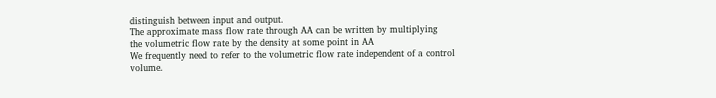distinguish between input and output.
The approximate mass flow rate through AA can be written by multiplying
the volumetric flow rate by the density at some point in AA
We frequently need to refer to the volumetric flow rate independent of a control
volume.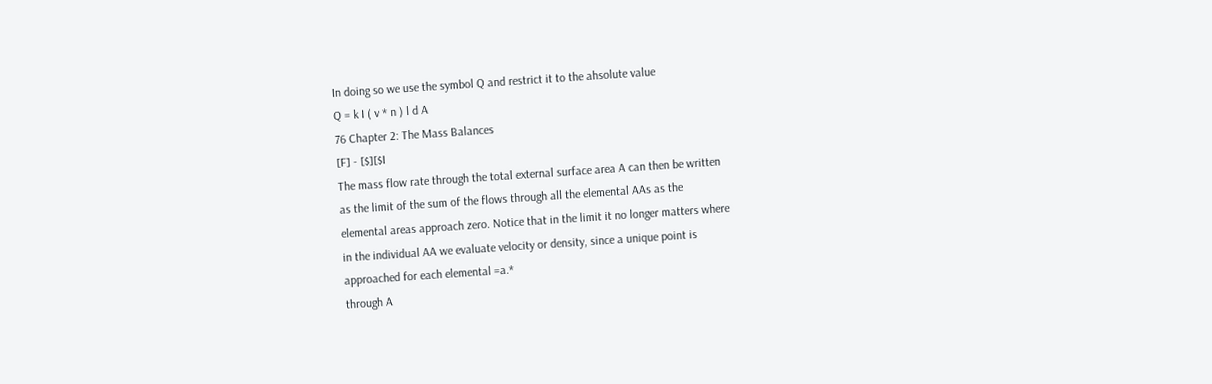In doing so we use the symbol Q and restrict it to the ahsolute value
Q = k I ( v * n ) l d A
76 Chapter 2: The Mass Balances
[F] - [$][$I
The mass flow rate through the total external surface area A can then be written
as the limit of the sum of the flows through all the elemental AAs as the
elemental areas approach zero. Notice that in the limit it no longer matters where
in the individual AA we evaluate velocity or density, since a unique point is
approached for each elemental =a.*
through A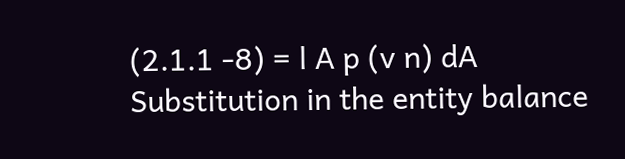(2.1.1 -8) = l A p (v n) dA
Substitution in the entity balance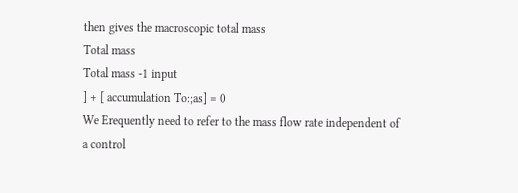then gives the macroscopic total mass
Total mass
Total mass -1 input
] + [ accumulation To:;as] = 0
We Erequently need to refer to the mass flow rate independent of a control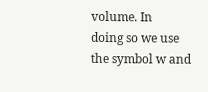volume. In
doing so we use the symbol w and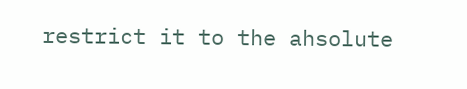restrict it to the ahsolute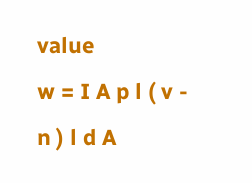value
w = I A p l ( v - n ) l d A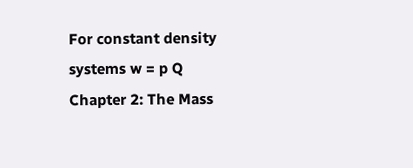For constant density systems w = p Q
Chapter 2: The Mass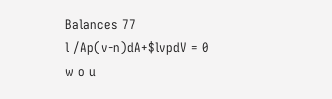Balances 77
l /Ap(v-n)dA+$lvpdV = 0
w o u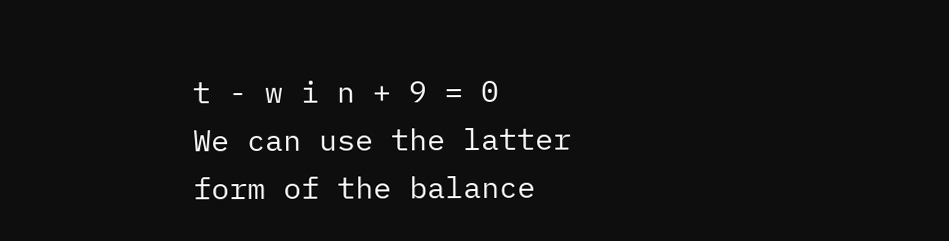t - w i n + 9 = 0
We can use the latter form of the balance